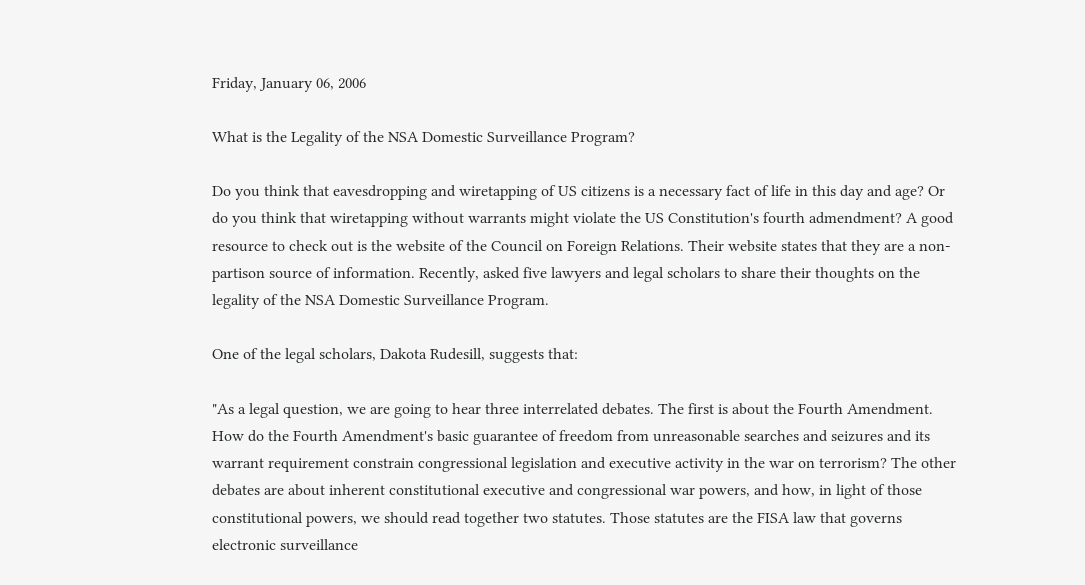Friday, January 06, 2006

What is the Legality of the NSA Domestic Surveillance Program?

Do you think that eavesdropping and wiretapping of US citizens is a necessary fact of life in this day and age? Or do you think that wiretapping without warrants might violate the US Constitution's fourth admendment? A good resource to check out is the website of the Council on Foreign Relations. Their website states that they are a non-partison source of information. Recently, asked five lawyers and legal scholars to share their thoughts on the legality of the NSA Domestic Surveillance Program.

One of the legal scholars, Dakota Rudesill, suggests that:

"As a legal question, we are going to hear three interrelated debates. The first is about the Fourth Amendment. How do the Fourth Amendment's basic guarantee of freedom from unreasonable searches and seizures and its warrant requirement constrain congressional legislation and executive activity in the war on terrorism? The other debates are about inherent constitutional executive and congressional war powers, and how, in light of those constitutional powers, we should read together two statutes. Those statutes are the FISA law that governs electronic surveillance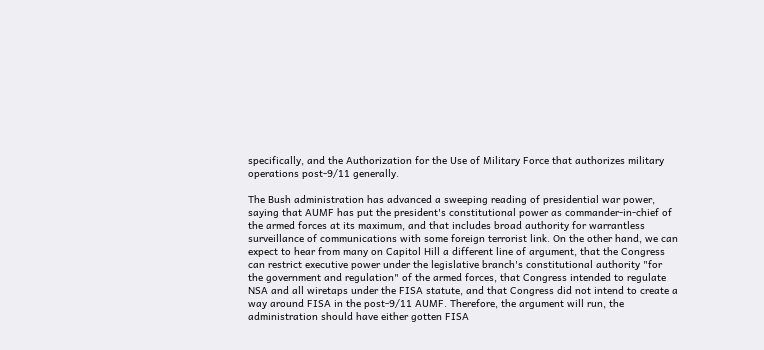specifically, and the Authorization for the Use of Military Force that authorizes military operations post-9/11 generally.

The Bush administration has advanced a sweeping reading of presidential war power, saying that AUMF has put the president's constitutional power as commander-in-chief of the armed forces at its maximum, and that includes broad authority for warrantless surveillance of communications with some foreign terrorist link. On the other hand, we can expect to hear from many on Capitol Hill a different line of argument, that the Congress can restrict executive power under the legislative branch's constitutional authority "for the government and regulation" of the armed forces, that Congress intended to regulate NSA and all wiretaps under the FISA statute, and that Congress did not intend to create a way around FISA in the post-9/11 AUMF. Therefore, the argument will run, the administration should have either gotten FISA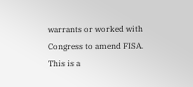warrants or worked with Congress to amend FISA. This is a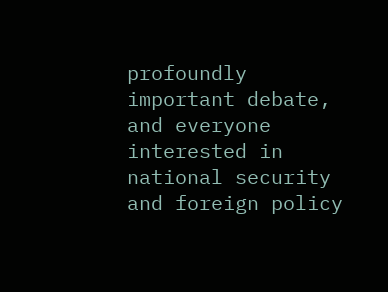profoundly important debate, and everyone interested in national security and foreign policy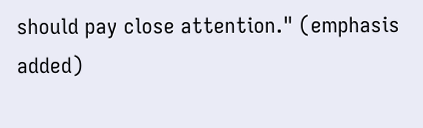should pay close attention." (emphasis added)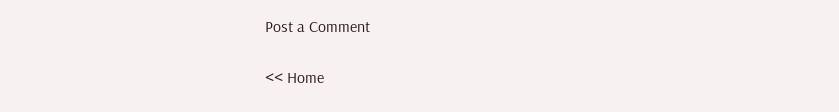Post a Comment

<< Home